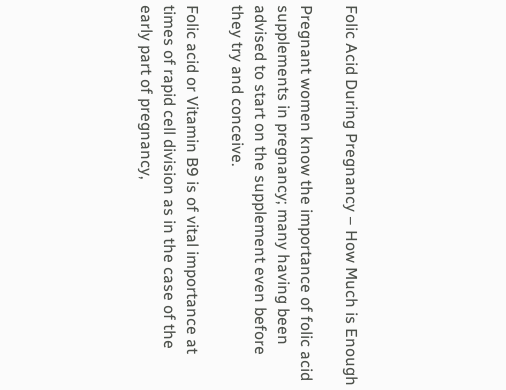Folic Acid During Pregnancy – How Much is Enough

Pregnant women know the importance of folic acid supplements in pregnancy; many having been advised to start on the supplement even before they try and conceive.

Folic acid or Vitamin B9 is of vital importance at times of rapid cell division as in the case of the early part of pregnancy,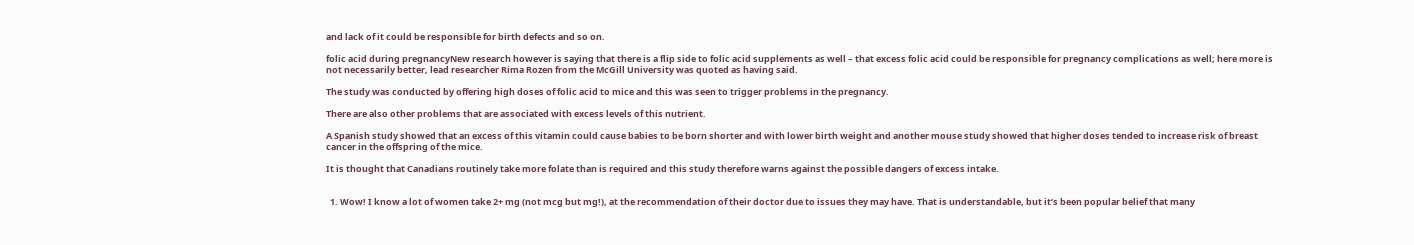and lack of it could be responsible for birth defects and so on.

folic acid during pregnancyNew research however is saying that there is a flip side to folic acid supplements as well – that excess folic acid could be responsible for pregnancy complications as well; here more is not necessarily better, lead researcher Rima Rozen from the McGill University was quoted as having said.

The study was conducted by offering high doses of folic acid to mice and this was seen to trigger problems in the pregnancy.

There are also other problems that are associated with excess levels of this nutrient.

A Spanish study showed that an excess of this vitamin could cause babies to be born shorter and with lower birth weight and another mouse study showed that higher doses tended to increase risk of breast cancer in the offspring of the mice.

It is thought that Canadians routinely take more folate than is required and this study therefore warns against the possible dangers of excess intake.


  1. Wow! I know a lot of women take 2+ mg (not mcg but mg!), at the recommendation of their doctor due to issues they may have. That is understandable, but it’s been popular belief that many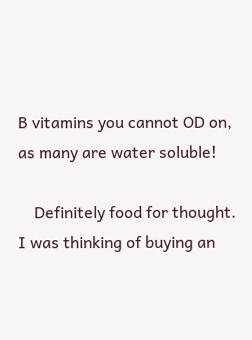B vitamins you cannot OD on, as many are water soluble!

    Definitely food for thought. I was thinking of buying an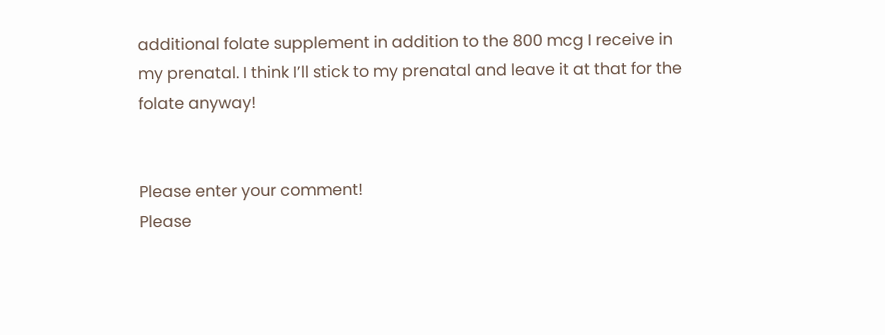additional folate supplement in addition to the 800 mcg I receive in my prenatal. I think I’ll stick to my prenatal and leave it at that for the folate anyway!


Please enter your comment!
Please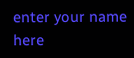enter your name here